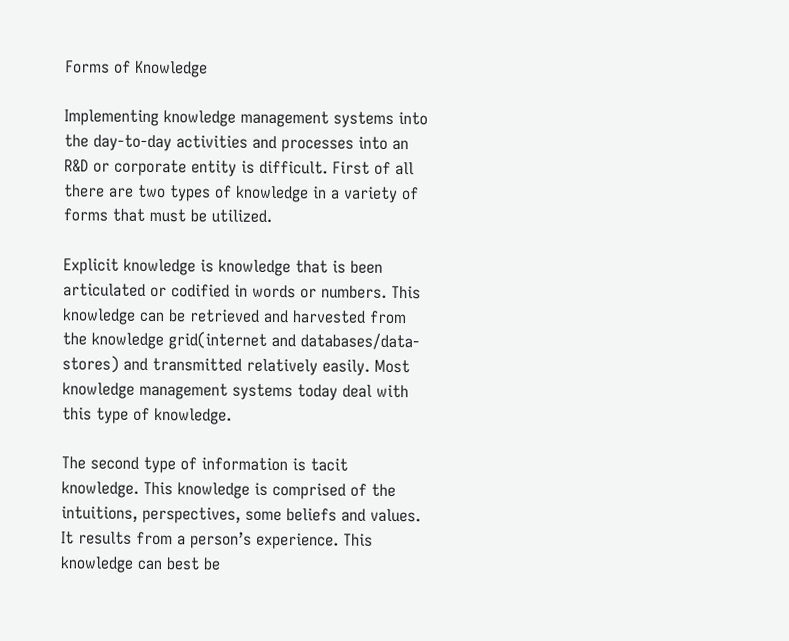Forms of Knowledge

Implementing knowledge management systems into the day-to-day activities and processes into an R&D or corporate entity is difficult. First of all there are two types of knowledge in a variety of forms that must be utilized.

Explicit knowledge is knowledge that is been articulated or codified in words or numbers. This knowledge can be retrieved and harvested from the knowledge grid(internet and databases/data-stores) and transmitted relatively easily. Most knowledge management systems today deal with this type of knowledge.

The second type of information is tacit knowledge. This knowledge is comprised of the intuitions, perspectives, some beliefs and values.  It results from a person’s experience. This knowledge can best be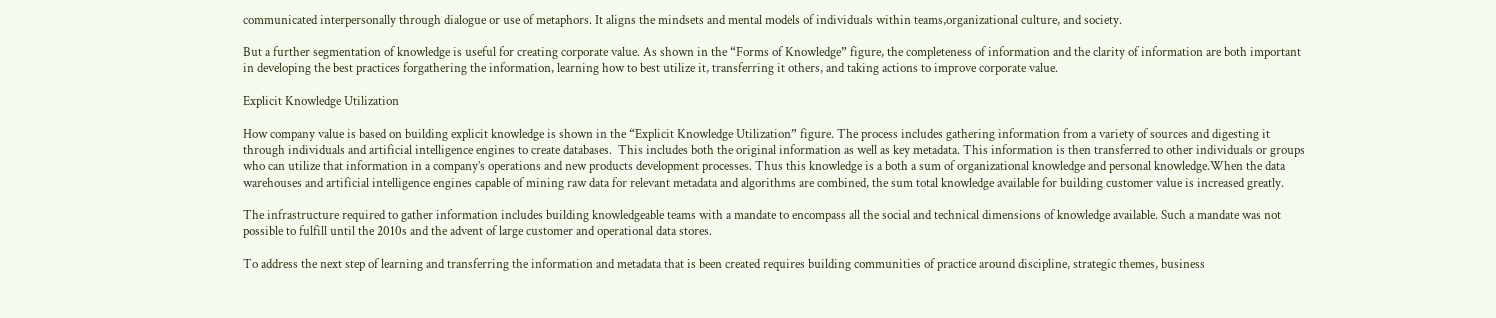communicated interpersonally through dialogue or use of metaphors. It aligns the mindsets and mental models of individuals within teams,organizational culture, and society.

But a further segmentation of knowledge is useful for creating corporate value. As shown in the “Forms of Knowledge” figure, the completeness of information and the clarity of information are both important in developing the best practices forgathering the information, learning how to best utilize it, transferring it others, and taking actions to improve corporate value.

Explicit Knowledge Utilization

How company value is based on building explicit knowledge is shown in the “Explicit Knowledge Utilization” figure. The process includes gathering information from a variety of sources and digesting it through individuals and artificial intelligence engines to create databases.  This includes both the original information as well as key metadata. This information is then transferred to other individuals or groups who can utilize that information in a company’s operations and new products development processes. Thus this knowledge is a both a sum of organizational knowledge and personal knowledge.When the data warehouses and artificial intelligence engines capable of mining raw data for relevant metadata and algorithms are combined, the sum total knowledge available for building customer value is increased greatly.

The infrastructure required to gather information includes building knowledgeable teams with a mandate to encompass all the social and technical dimensions of knowledge available. Such a mandate was not possible to fulfill until the 2010s and the advent of large customer and operational data stores.

To address the next step of learning and transferring the information and metadata that is been created requires building communities of practice around discipline, strategic themes, business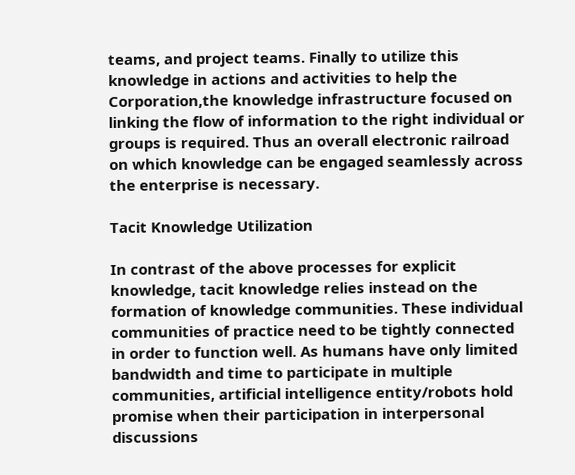teams, and project teams. Finally to utilize this knowledge in actions and activities to help the Corporation,the knowledge infrastructure focused on linking the flow of information to the right individual or groups is required. Thus an overall electronic railroad on which knowledge can be engaged seamlessly across the enterprise is necessary.

Tacit Knowledge Utilization

In contrast of the above processes for explicit knowledge, tacit knowledge relies instead on the formation of knowledge communities. These individual communities of practice need to be tightly connected in order to function well. As humans have only limited bandwidth and time to participate in multiple communities, artificial intelligence entity/robots hold promise when their participation in interpersonal discussions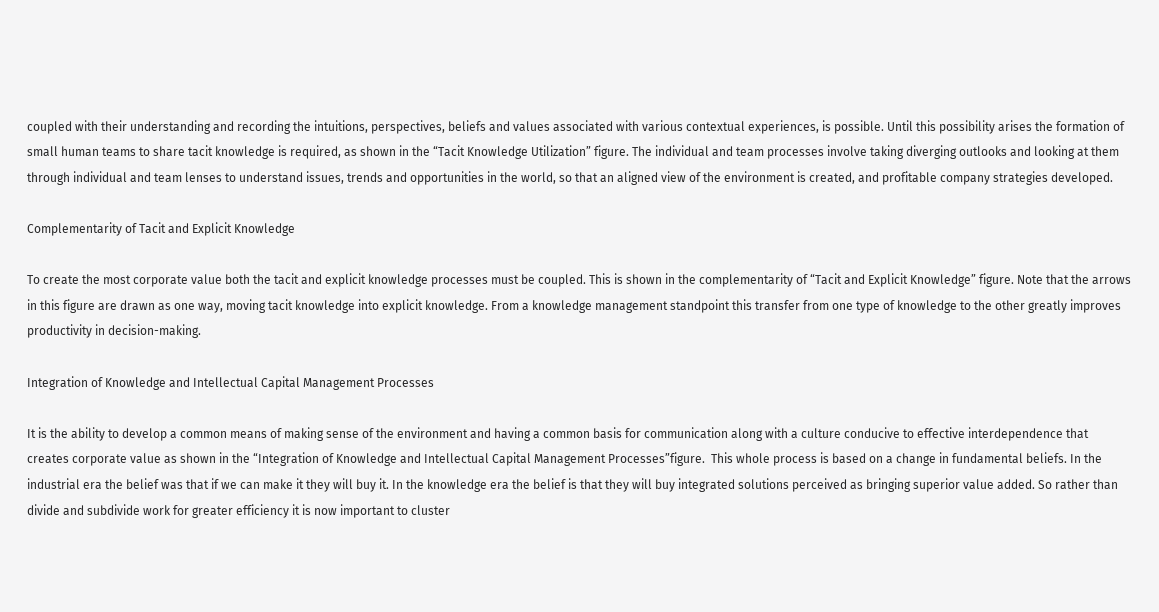coupled with their understanding and recording the intuitions, perspectives, beliefs and values associated with various contextual experiences, is possible. Until this possibility arises the formation of small human teams to share tacit knowledge is required, as shown in the “Tacit Knowledge Utilization” figure. The individual and team processes involve taking diverging outlooks and looking at them through individual and team lenses to understand issues, trends and opportunities in the world, so that an aligned view of the environment is created, and profitable company strategies developed.

Complementarity of Tacit and Explicit Knowledge

To create the most corporate value both the tacit and explicit knowledge processes must be coupled. This is shown in the complementarity of “Tacit and Explicit Knowledge” figure. Note that the arrows in this figure are drawn as one way, moving tacit knowledge into explicit knowledge. From a knowledge management standpoint this transfer from one type of knowledge to the other greatly improves productivity in decision-making.

Integration of Knowledge and Intellectual Capital Management Processes

It is the ability to develop a common means of making sense of the environment and having a common basis for communication along with a culture conducive to effective interdependence that creates corporate value as shown in the “Integration of Knowledge and Intellectual Capital Management Processes”figure.  This whole process is based on a change in fundamental beliefs. In the industrial era the belief was that if we can make it they will buy it. In the knowledge era the belief is that they will buy integrated solutions perceived as bringing superior value added. So rather than divide and subdivide work for greater efficiency it is now important to cluster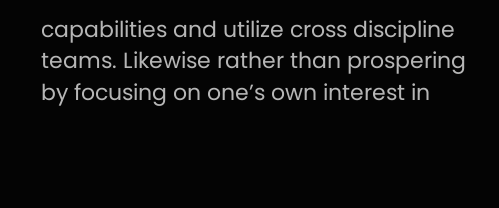capabilities and utilize cross discipline teams. Likewise rather than prospering by focusing on one’s own interest in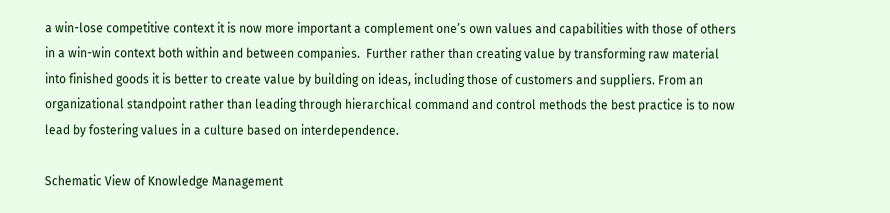a win-lose competitive context it is now more important a complement one’s own values and capabilities with those of others in a win-win context both within and between companies.  Further rather than creating value by transforming raw material into finished goods it is better to create value by building on ideas, including those of customers and suppliers. From an organizational standpoint rather than leading through hierarchical command and control methods the best practice is to now lead by fostering values in a culture based on interdependence.

Schematic View of Knowledge Management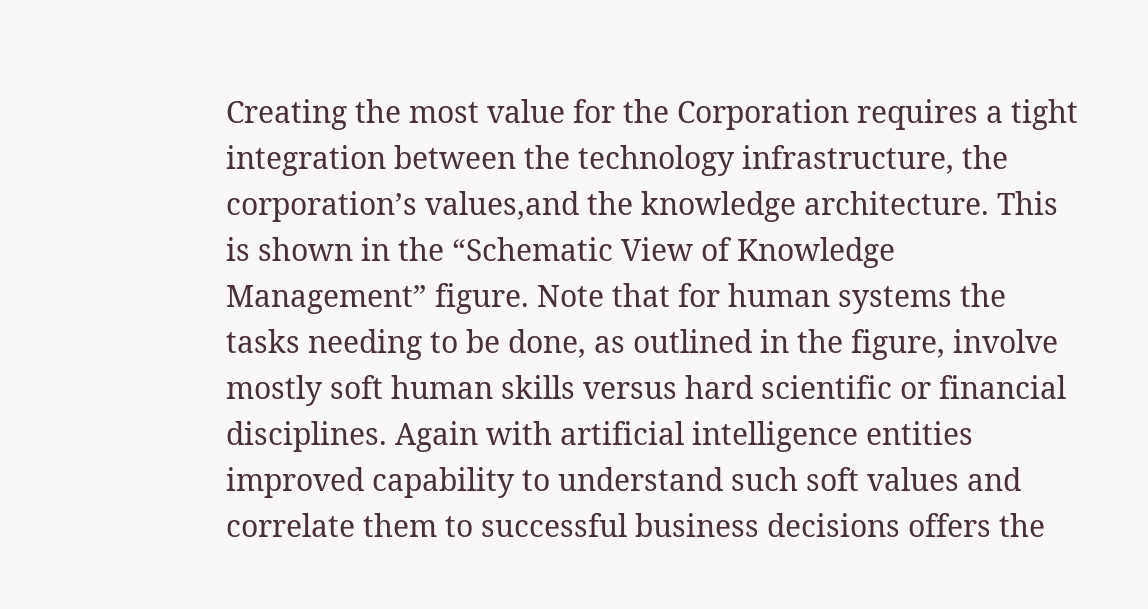Creating the most value for the Corporation requires a tight integration between the technology infrastructure, the corporation’s values,and the knowledge architecture. This is shown in the “Schematic View of Knowledge Management” figure. Note that for human systems the tasks needing to be done, as outlined in the figure, involve mostly soft human skills versus hard scientific or financial disciplines. Again with artificial intelligence entities improved capability to understand such soft values and correlate them to successful business decisions offers the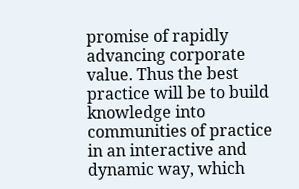promise of rapidly advancing corporate value. Thus the best practice will be to build knowledge into communities of practice in an interactive and dynamic way, which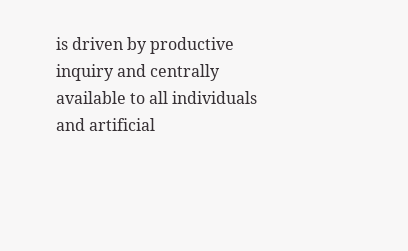is driven by productive inquiry and centrally available to all individuals and artificial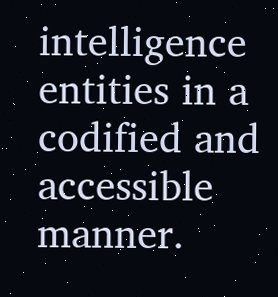intelligence entities in a codified and accessible manner.